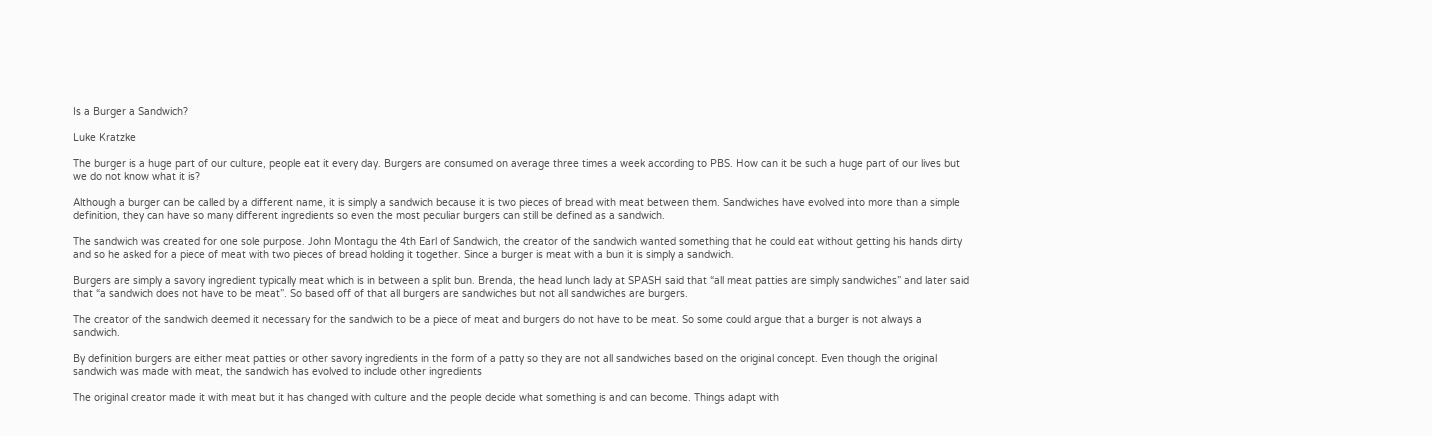Is a Burger a Sandwich?

Luke Kratzke

The burger is a huge part of our culture, people eat it every day. Burgers are consumed on average three times a week according to PBS. How can it be such a huge part of our lives but we do not know what it is?

Although a burger can be called by a different name, it is simply a sandwich because it is two pieces of bread with meat between them. Sandwiches have evolved into more than a simple definition, they can have so many different ingredients so even the most peculiar burgers can still be defined as a sandwich.

The sandwich was created for one sole purpose. John Montagu the 4th Earl of Sandwich, the creator of the sandwich wanted something that he could eat without getting his hands dirty and so he asked for a piece of meat with two pieces of bread holding it together. Since a burger is meat with a bun it is simply a sandwich.

Burgers are simply a savory ingredient typically meat which is in between a split bun. Brenda, the head lunch lady at SPASH said that “all meat patties are simply sandwiches” and later said that “a sandwich does not have to be meat”. So based off of that all burgers are sandwiches but not all sandwiches are burgers.

The creator of the sandwich deemed it necessary for the sandwich to be a piece of meat and burgers do not have to be meat. So some could argue that a burger is not always a sandwich.

By definition burgers are either meat patties or other savory ingredients in the form of a patty so they are not all sandwiches based on the original concept. Even though the original sandwich was made with meat, the sandwich has evolved to include other ingredients

The original creator made it with meat but it has changed with culture and the people decide what something is and can become. Things adapt with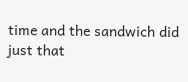time and the sandwich did just that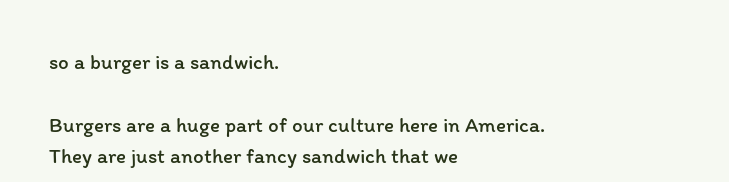so a burger is a sandwich.

Burgers are a huge part of our culture here in America. They are just another fancy sandwich that we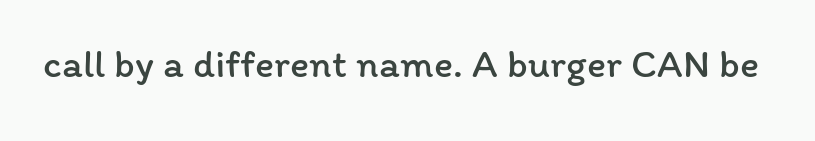call by a different name. A burger CAN be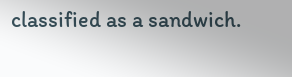classified as a sandwich.